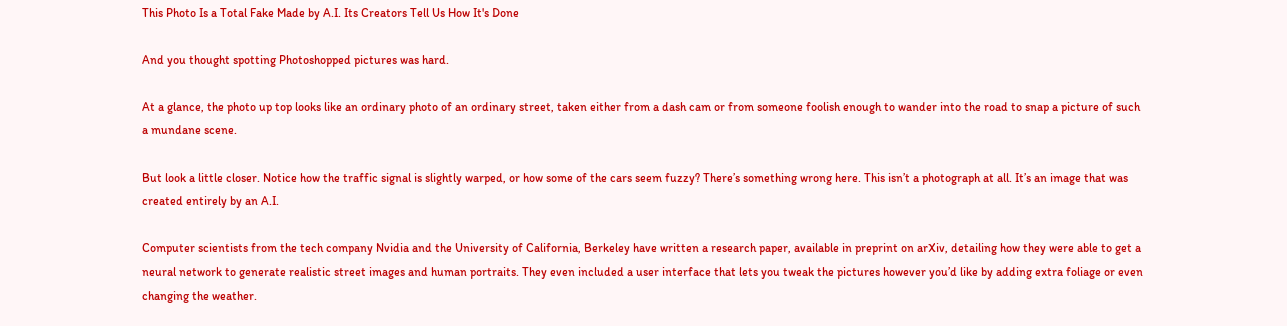This Photo Is a Total Fake Made by A.I. Its Creators Tell Us How It's Done

And you thought spotting Photoshopped pictures was hard.

At a glance, the photo up top looks like an ordinary photo of an ordinary street, taken either from a dash cam or from someone foolish enough to wander into the road to snap a picture of such a mundane scene.

But look a little closer. Notice how the traffic signal is slightly warped, or how some of the cars seem fuzzy? There’s something wrong here. This isn’t a photograph at all. It’s an image that was created entirely by an A.I.

Computer scientists from the tech company Nvidia and the University of California, Berkeley have written a research paper, available in preprint on arXiv, detailing how they were able to get a neural network to generate realistic street images and human portraits. They even included a user interface that lets you tweak the pictures however you’d like by adding extra foliage or even changing the weather.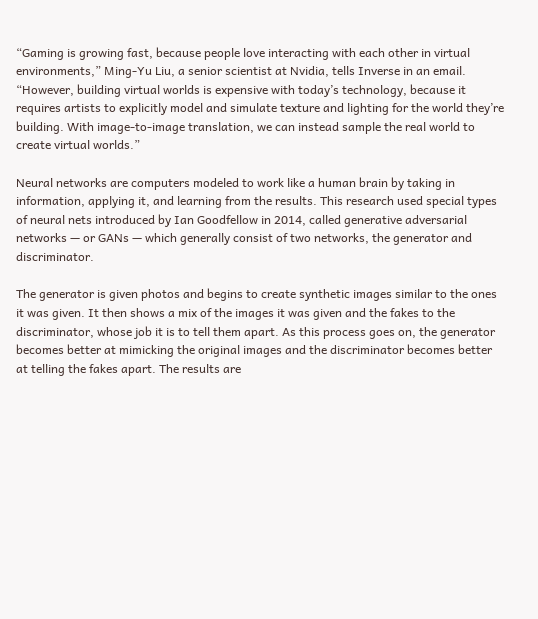“Gaming is growing fast, because people love interacting with each other in virtual environments,” Ming-Yu Liu, a senior scientist at Nvidia, tells Inverse in an email. “However, building virtual worlds is expensive with today’s technology, because it requires artists to explicitly model and simulate texture and lighting for the world they’re building. With image-to-image translation, we can instead sample the real world to create virtual worlds.”

Neural networks are computers modeled to work like a human brain by taking in information, applying it, and learning from the results. This research used special types of neural nets introduced by Ian Goodfellow in 2014, called generative adversarial networks — or GANs — which generally consist of two networks, the generator and discriminator.

The generator is given photos and begins to create synthetic images similar to the ones it was given. It then shows a mix of the images it was given and the fakes to the discriminator, whose job it is to tell them apart. As this process goes on, the generator becomes better at mimicking the original images and the discriminator becomes better at telling the fakes apart. The results are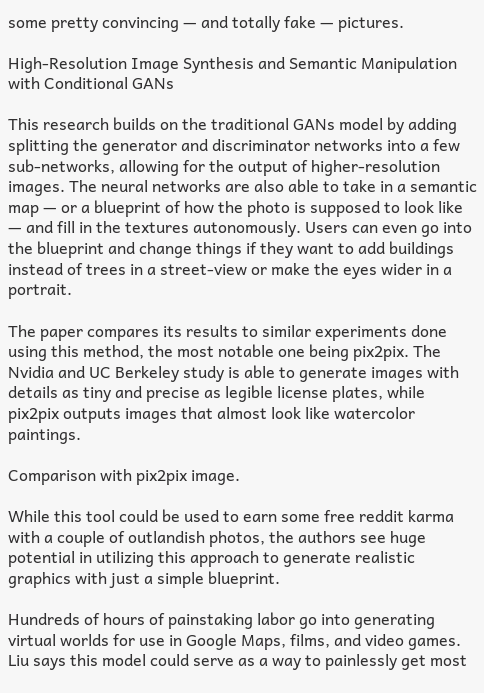some pretty convincing — and totally fake — pictures.

High-Resolution Image Synthesis and Semantic Manipulation with Conditional GANs

This research builds on the traditional GANs model by adding splitting the generator and discriminator networks into a few sub-networks, allowing for the output of higher-resolution images. The neural networks are also able to take in a semantic map — or a blueprint of how the photo is supposed to look like — and fill in the textures autonomously. Users can even go into the blueprint and change things if they want to add buildings instead of trees in a street-view or make the eyes wider in a portrait.

The paper compares its results to similar experiments done using this method, the most notable one being pix2pix. The Nvidia and UC Berkeley study is able to generate images with details as tiny and precise as legible license plates, while pix2pix outputs images that almost look like watercolor paintings.

Comparison with pix2pix image.

While this tool could be used to earn some free reddit karma with a couple of outlandish photos, the authors see huge potential in utilizing this approach to generate realistic graphics with just a simple blueprint.

Hundreds of hours of painstaking labor go into generating virtual worlds for use in Google Maps, films, and video games. Liu says this model could serve as a way to painlessly get most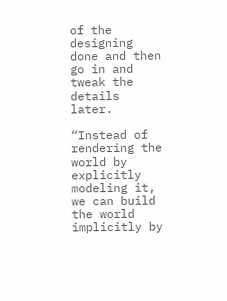of the designing done and then go in and tweak the details later.

“Instead of rendering the world by explicitly modeling it, we can build the world implicitly by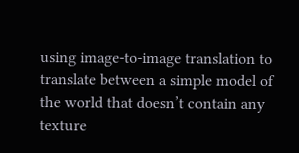using image-to-image translation to translate between a simple model of the world that doesn’t contain any texture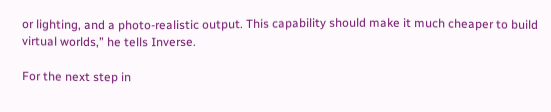or lighting, and a photo-realistic output. This capability should make it much cheaper to build virtual worlds,” he tells Inverse.

For the next step in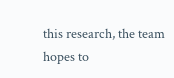this research, the team hopes to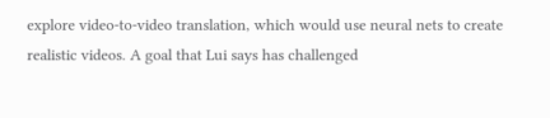explore video-to-video translation, which would use neural nets to create realistic videos. A goal that Lui says has challenged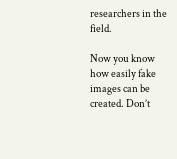researchers in the field.

Now you know how easily fake images can be created. Don’t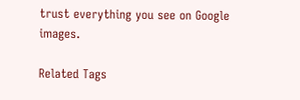trust everything you see on Google images.

Related Tags